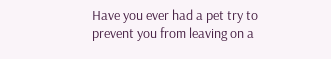Have you ever had a pet try to prevent you from leaving on a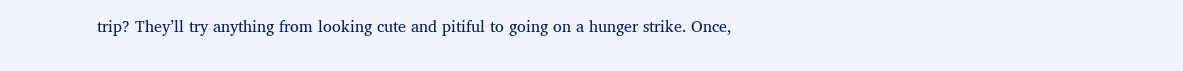trip? They’ll try anything from looking cute and pitiful to going on a hunger strike. Once,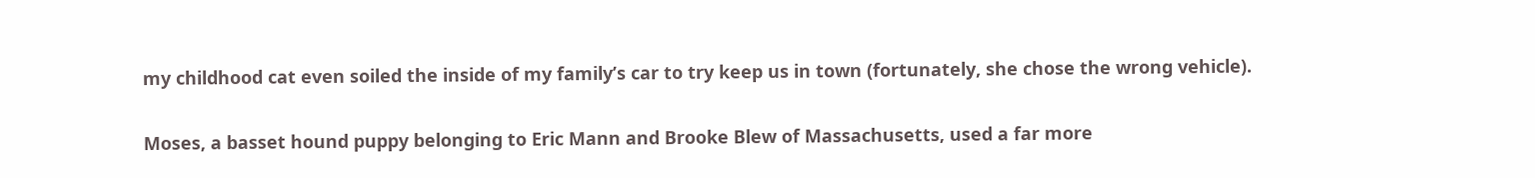my childhood cat even soiled the inside of my family’s car to try keep us in town (fortunately, she chose the wrong vehicle).

Moses, a basset hound puppy belonging to Eric Mann and Brooke Blew of Massachusetts, used a far more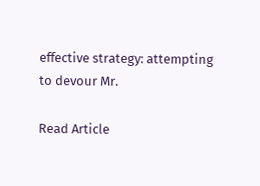effective strategy: attempting to devour Mr.

Read Article